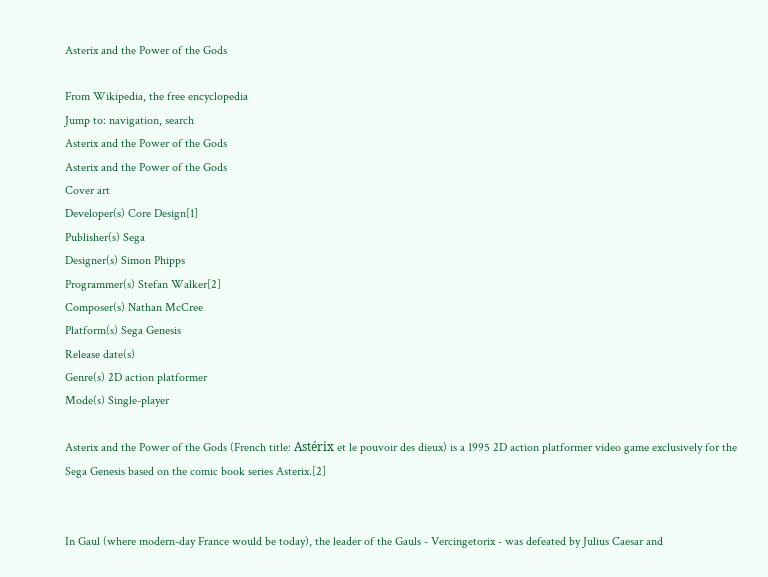Asterix and the Power of the Gods

From Wikipedia, the free encyclopedia
Jump to: navigation, search
Asterix and the Power of the Gods
Asterix and the Power of the Gods
Cover art
Developer(s) Core Design[1]
Publisher(s) Sega
Designer(s) Simon Phipps
Programmer(s) Stefan Walker[2]
Composer(s) Nathan McCree
Platform(s) Sega Genesis
Release date(s)
Genre(s) 2D action platformer
Mode(s) Single-player

Asterix and the Power of the Gods (French title: Astérix et le pouvoir des dieux) is a 1995 2D action platformer video game exclusively for the Sega Genesis based on the comic book series Asterix.[2]


In Gaul (where modern-day France would be today), the leader of the Gauls - Vercingetorix - was defeated by Julius Caesar and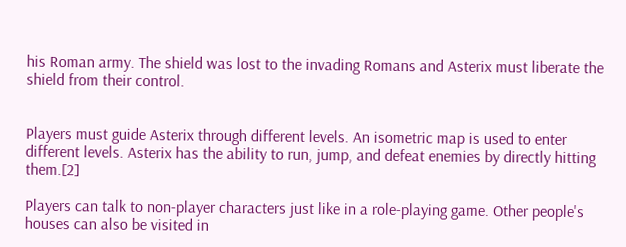his Roman army. The shield was lost to the invading Romans and Asterix must liberate the shield from their control.


Players must guide Asterix through different levels. An isometric map is used to enter different levels. Asterix has the ability to run, jump, and defeat enemies by directly hitting them.[2]

Players can talk to non-player characters just like in a role-playing game. Other people's houses can also be visited in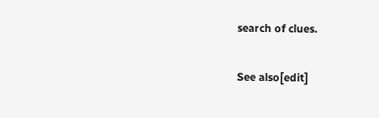search of clues.

See also[edit]